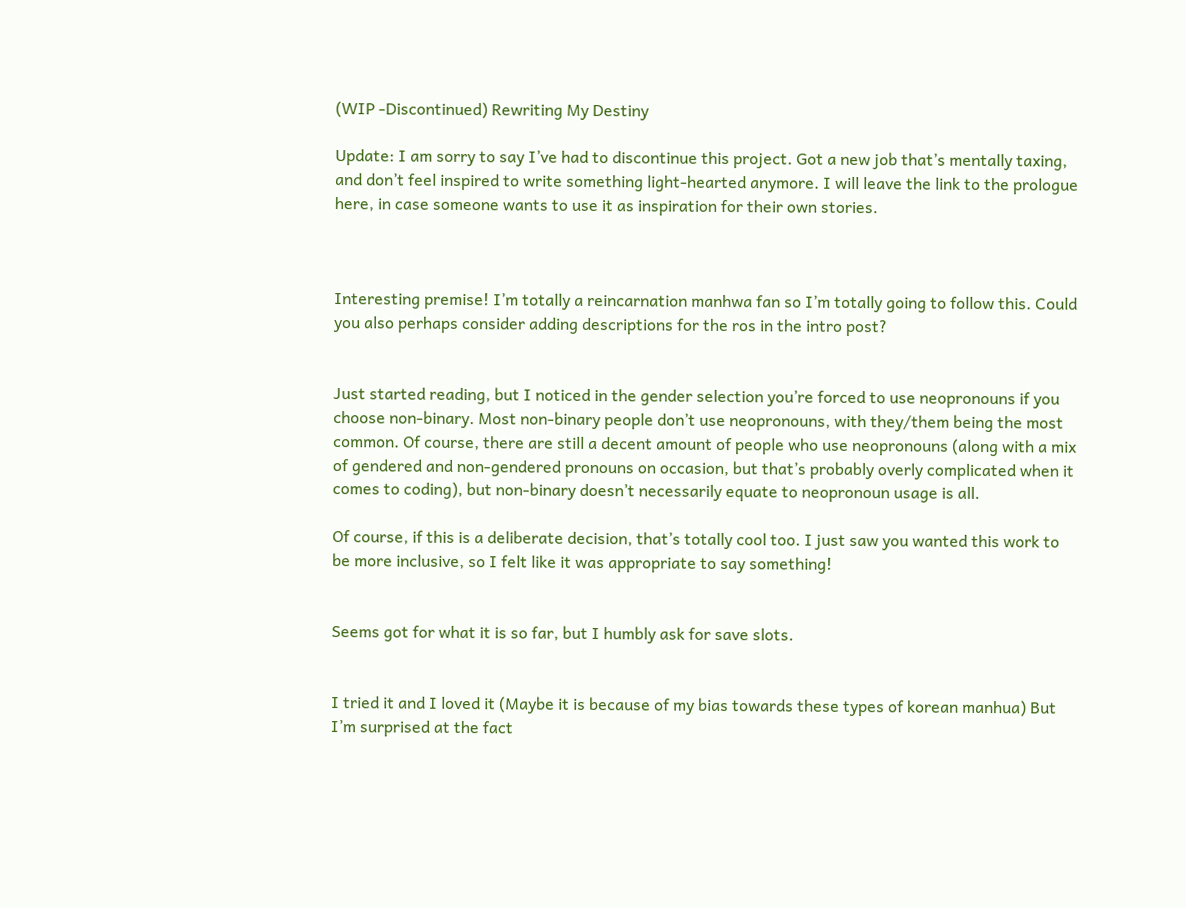(WIP -Discontinued) Rewriting My Destiny

Update: I am sorry to say I’ve had to discontinue this project. Got a new job that’s mentally taxing, and don’t feel inspired to write something light-hearted anymore. I will leave the link to the prologue here, in case someone wants to use it as inspiration for their own stories.



Interesting premise! I’m totally a reincarnation manhwa fan so I’m totally going to follow this. Could you also perhaps consider adding descriptions for the ros in the intro post?


Just started reading, but I noticed in the gender selection you’re forced to use neopronouns if you choose non-binary. Most non-binary people don’t use neopronouns, with they/them being the most common. Of course, there are still a decent amount of people who use neopronouns (along with a mix of gendered and non-gendered pronouns on occasion, but that’s probably overly complicated when it comes to coding), but non-binary doesn’t necessarily equate to neopronoun usage is all.

Of course, if this is a deliberate decision, that’s totally cool too. I just saw you wanted this work to be more inclusive, so I felt like it was appropriate to say something!


Seems got for what it is so far, but I humbly ask for save slots.


I tried it and I loved it (Maybe it is because of my bias towards these types of korean manhua) But I’m surprised at the fact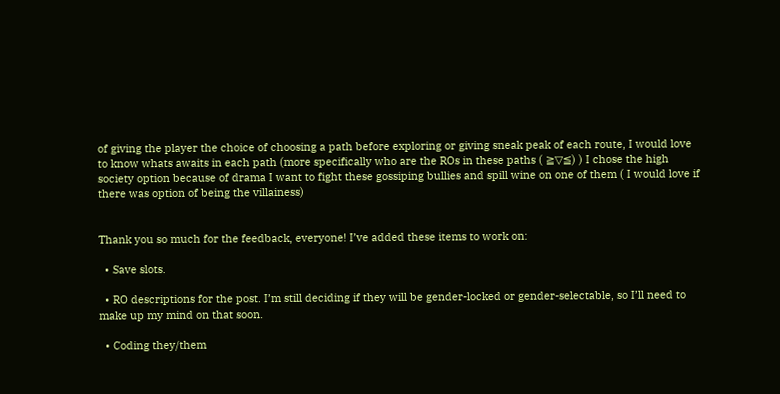of giving the player the choice of choosing a path before exploring or giving sneak peak of each route, I would love to know whats awaits in each path (more specifically who are the ROs in these paths ( ≧▽≦) ) I chose the high society option because of drama I want to fight these gossiping bullies and spill wine on one of them ( I would love if there was option of being the villainess)


Thank you so much for the feedback, everyone! I’ve added these items to work on:

  • Save slots.

  • RO descriptions for the post. I’m still deciding if they will be gender-locked or gender-selectable, so I’ll need to make up my mind on that soon.

  • Coding they/them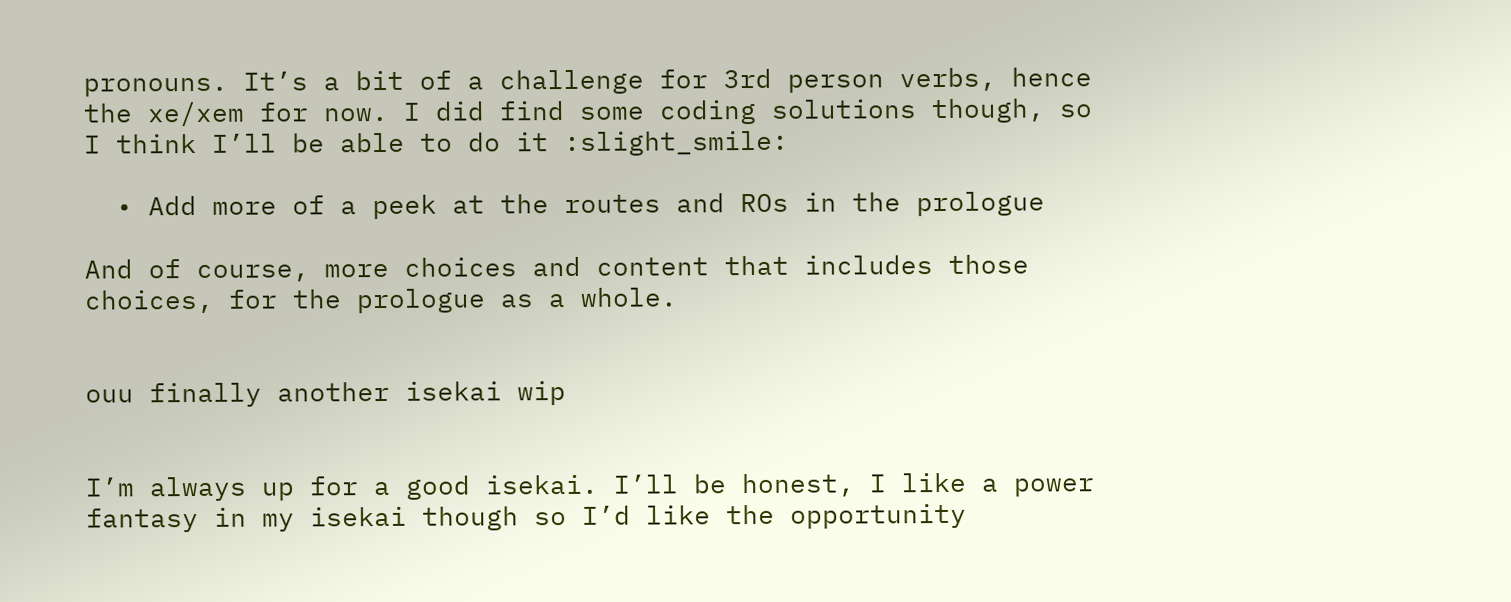pronouns. It’s a bit of a challenge for 3rd person verbs, hence the xe/xem for now. I did find some coding solutions though, so I think I’ll be able to do it :slight_smile:

  • Add more of a peek at the routes and ROs in the prologue

And of course, more choices and content that includes those choices, for the prologue as a whole.


ouu finally another isekai wip


I’m always up for a good isekai. I’ll be honest, I like a power fantasy in my isekai though so I’d like the opportunity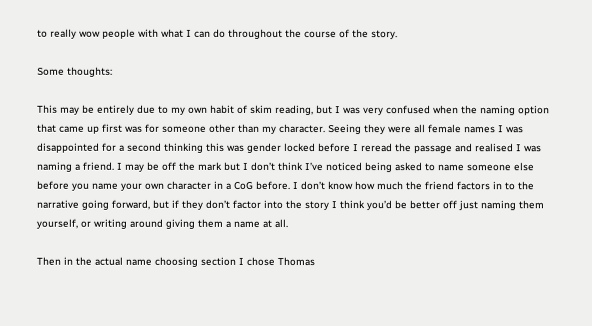to really wow people with what I can do throughout the course of the story.

Some thoughts:

This may be entirely due to my own habit of skim reading, but I was very confused when the naming option that came up first was for someone other than my character. Seeing they were all female names I was disappointed for a second thinking this was gender locked before I reread the passage and realised I was naming a friend. I may be off the mark but I don’t think I’ve noticed being asked to name someone else before you name your own character in a CoG before. I don’t know how much the friend factors in to the narrative going forward, but if they don’t factor into the story I think you’d be better off just naming them yourself, or writing around giving them a name at all.

Then in the actual name choosing section I chose Thomas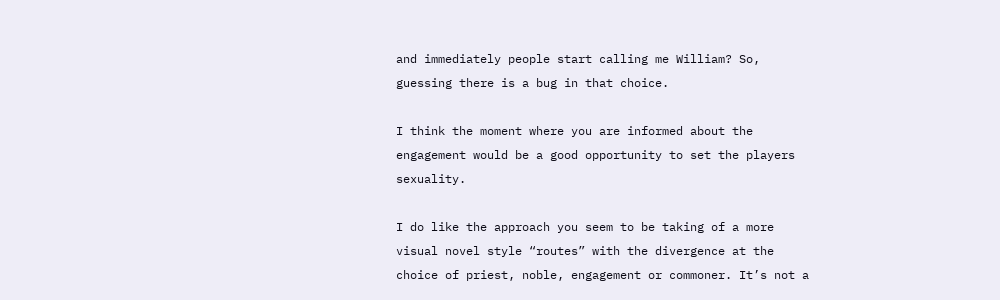and immediately people start calling me William? So, guessing there is a bug in that choice.

I think the moment where you are informed about the engagement would be a good opportunity to set the players sexuality.

I do like the approach you seem to be taking of a more visual novel style “routes” with the divergence at the choice of priest, noble, engagement or commoner. It’s not a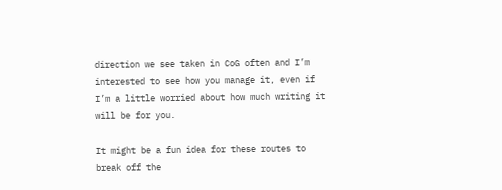direction we see taken in CoG often and I’m interested to see how you manage it, even if I’m a little worried about how much writing it will be for you.

It might be a fun idea for these routes to break off the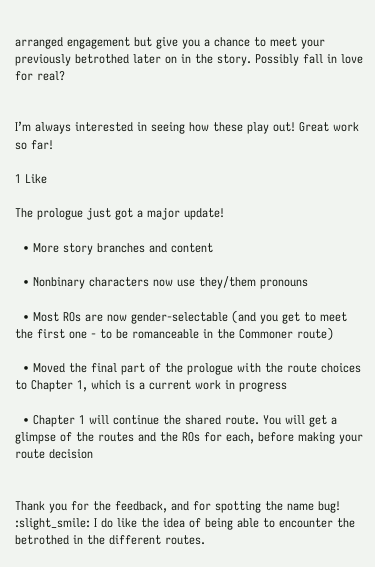arranged engagement but give you a chance to meet your previously betrothed later on in the story. Possibly fall in love for real?


I’m always interested in seeing how these play out! Great work so far!

1 Like

The prologue just got a major update!

  • More story branches and content

  • Nonbinary characters now use they/them pronouns

  • Most ROs are now gender-selectable (and you get to meet the first one - to be romanceable in the Commoner route)

  • Moved the final part of the prologue with the route choices to Chapter 1, which is a current work in progress

  • Chapter 1 will continue the shared route. You will get a glimpse of the routes and the ROs for each, before making your route decision


Thank you for the feedback, and for spotting the name bug! :slight_smile: I do like the idea of being able to encounter the betrothed in the different routes.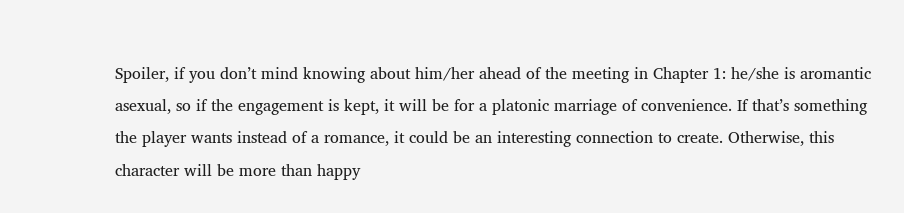Spoiler, if you don’t mind knowing about him/her ahead of the meeting in Chapter 1: he/she is aromantic asexual, so if the engagement is kept, it will be for a platonic marriage of convenience. If that’s something the player wants instead of a romance, it could be an interesting connection to create. Otherwise, this character will be more than happy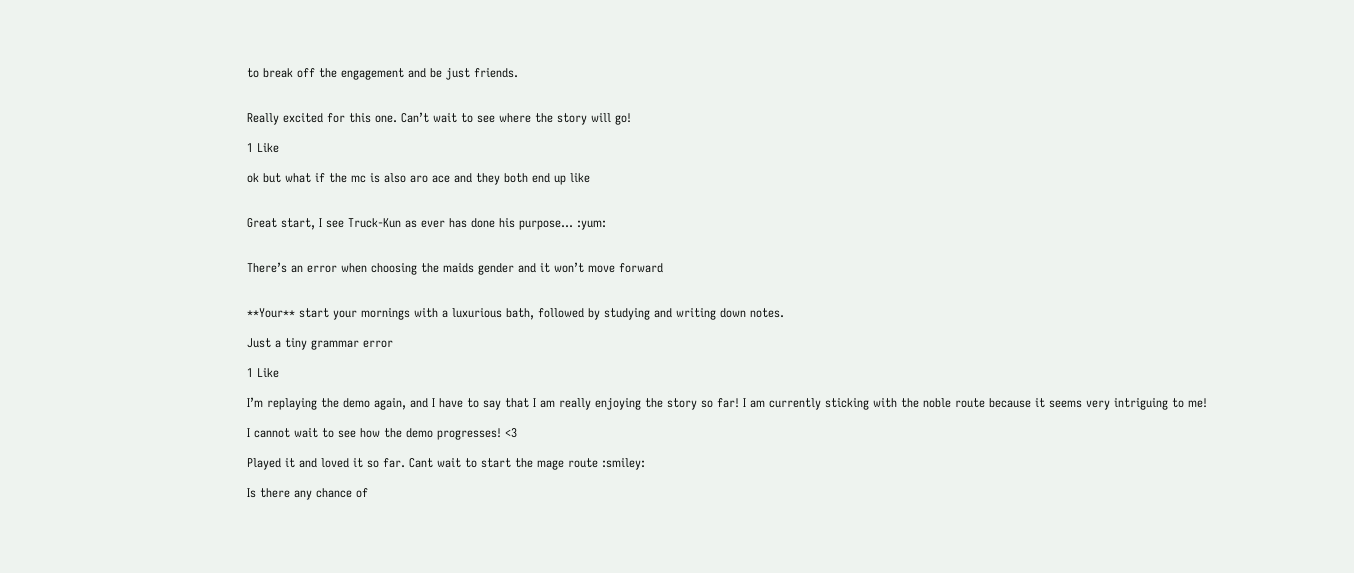to break off the engagement and be just friends.


Really excited for this one. Can’t wait to see where the story will go!

1 Like

ok but what if the mc is also aro ace and they both end up like


Great start, I see Truck-Kun as ever has done his purpose… :yum:


There’s an error when choosing the maids gender and it won’t move forward


**Your** start your mornings with a luxurious bath, followed by studying and writing down notes.

Just a tiny grammar error

1 Like

I’m replaying the demo again, and I have to say that I am really enjoying the story so far! I am currently sticking with the noble route because it seems very intriguing to me!

I cannot wait to see how the demo progresses! <3

Played it and loved it so far. Cant wait to start the mage route :smiley:

Is there any chance of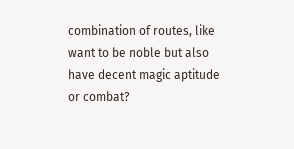combination of routes, like want to be noble but also have decent magic aptitude or combat?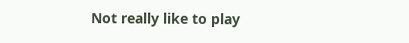Not really like to play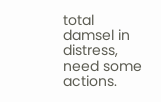total damsel in distress, need some actions.